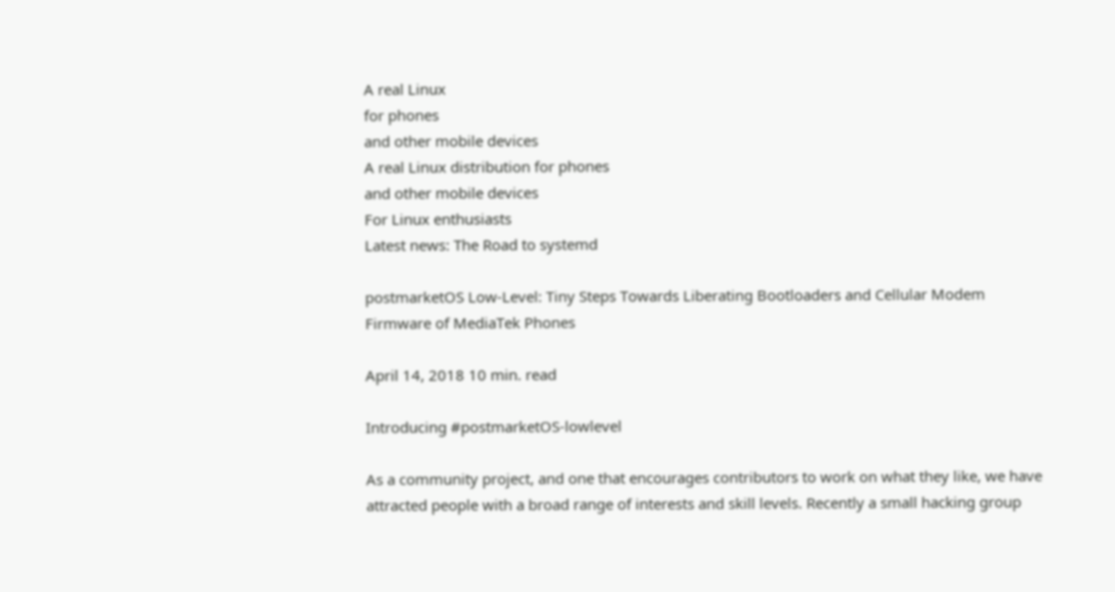A real Linux
for phones
and other mobile devices
A real Linux distribution for phones
and other mobile devices
For Linux enthusiasts
Latest news: The Road to systemd

postmarketOS Low-Level: Tiny Steps Towards Liberating Bootloaders and Cellular Modem Firmware of MediaTek Phones

April 14, 2018 10 min. read

Introducing #postmarketOS-lowlevel

As a community project, and one that encourages contributors to work on what they like, we have attracted people with a broad range of interests and skill levels. Recently a small hacking group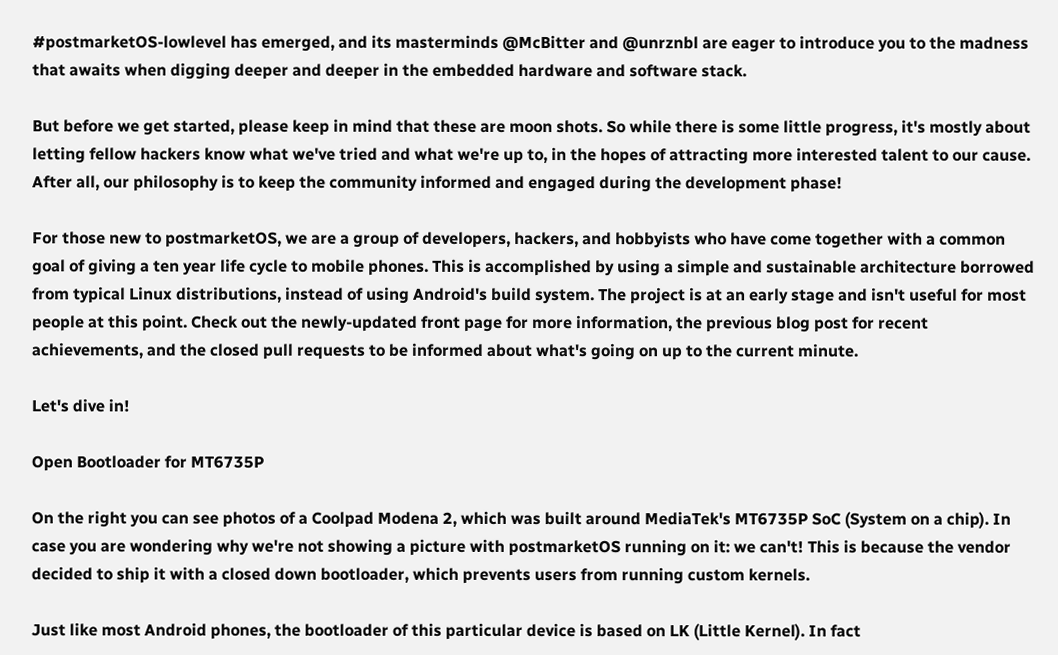#postmarketOS-lowlevel has emerged, and its masterminds @McBitter and @unrznbl are eager to introduce you to the madness that awaits when digging deeper and deeper in the embedded hardware and software stack.

But before we get started, please keep in mind that these are moon shots. So while there is some little progress, it's mostly about letting fellow hackers know what we've tried and what we're up to, in the hopes of attracting more interested talent to our cause. After all, our philosophy is to keep the community informed and engaged during the development phase!

For those new to postmarketOS, we are a group of developers, hackers, and hobbyists who have come together with a common goal of giving a ten year life cycle to mobile phones. This is accomplished by using a simple and sustainable architecture borrowed from typical Linux distributions, instead of using Android's build system. The project is at an early stage and isn't useful for most people at this point. Check out the newly-updated front page for more information, the previous blog post for recent achievements, and the closed pull requests to be informed about what's going on up to the current minute.

Let's dive in!

Open Bootloader for MT6735P

On the right you can see photos of a Coolpad Modena 2, which was built around MediaTek's MT6735P SoC (System on a chip). In case you are wondering why we're not showing a picture with postmarketOS running on it: we can't! This is because the vendor decided to ship it with a closed down bootloader, which prevents users from running custom kernels.

Just like most Android phones, the bootloader of this particular device is based on LK (Little Kernel). In fact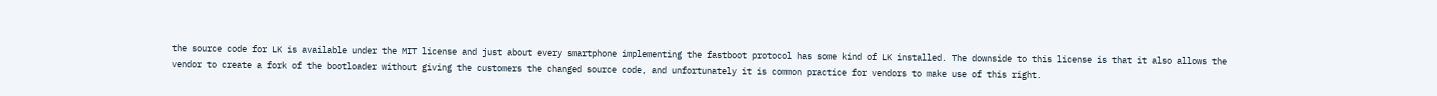the source code for LK is available under the MIT license and just about every smartphone implementing the fastboot protocol has some kind of LK installed. The downside to this license is that it also allows the vendor to create a fork of the bootloader without giving the customers the changed source code, and unfortunately it is common practice for vendors to make use of this right.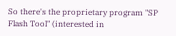So there's the proprietary program "SP Flash Tool" (interested in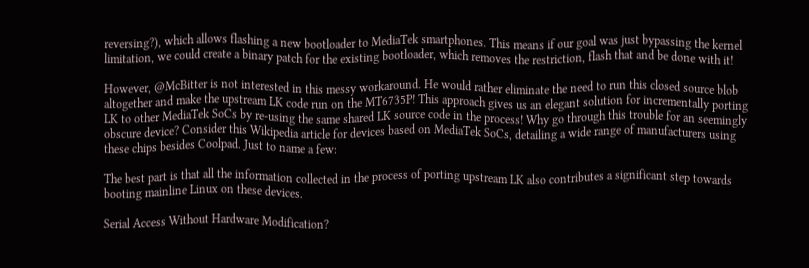reversing?), which allows flashing a new bootloader to MediaTek smartphones. This means if our goal was just bypassing the kernel limitation, we could create a binary patch for the existing bootloader, which removes the restriction, flash that and be done with it!

However, @McBitter is not interested in this messy workaround. He would rather eliminate the need to run this closed source blob altogether and make the upstream LK code run on the MT6735P! This approach gives us an elegant solution for incrementally porting LK to other MediaTek SoCs by re-using the same shared LK source code in the process! Why go through this trouble for an seemingly obscure device? Consider this Wikipedia article for devices based on MediaTek SoCs, detailing a wide range of manufacturers using these chips besides Coolpad. Just to name a few:

The best part is that all the information collected in the process of porting upstream LK also contributes a significant step towards booting mainline Linux on these devices.

Serial Access Without Hardware Modification?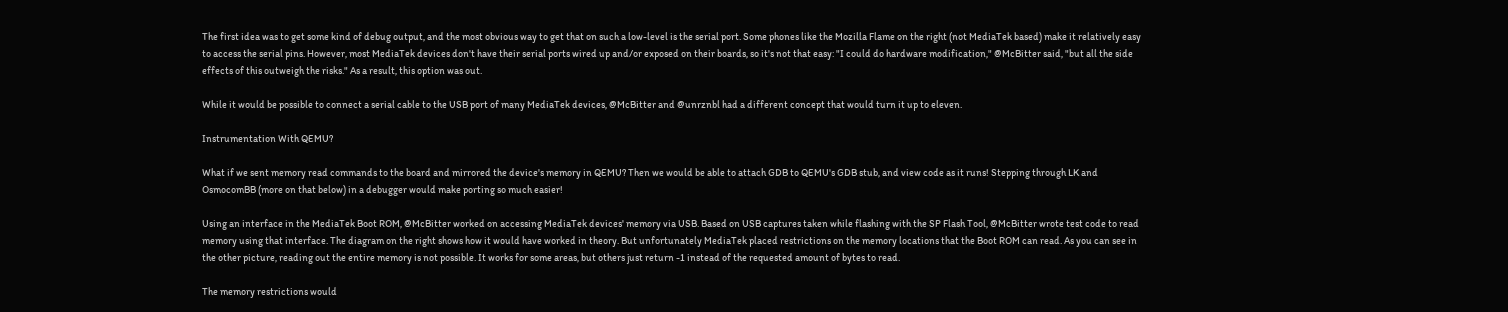The first idea was to get some kind of debug output, and the most obvious way to get that on such a low-level is the serial port. Some phones like the Mozilla Flame on the right (not MediaTek based) make it relatively easy to access the serial pins. However, most MediaTek devices don't have their serial ports wired up and/or exposed on their boards, so it's not that easy: "I could do hardware modification," @McBitter said, "but all the side effects of this outweigh the risks." As a result, this option was out.

While it would be possible to connect a serial cable to the USB port of many MediaTek devices, @McBitter and @unrznbl had a different concept that would turn it up to eleven.

Instrumentation With QEMU?

What if we sent memory read commands to the board and mirrored the device's memory in QEMU? Then we would be able to attach GDB to QEMU's GDB stub, and view code as it runs! Stepping through LK and OsmocomBB (more on that below) in a debugger would make porting so much easier!

Using an interface in the MediaTek Boot ROM, @McBitter worked on accessing MediaTek devices' memory via USB. Based on USB captures taken while flashing with the SP Flash Tool, @McBitter wrote test code to read memory using that interface. The diagram on the right shows how it would have worked in theory. But unfortunately MediaTek placed restrictions on the memory locations that the Boot ROM can read. As you can see in the other picture, reading out the entire memory is not possible. It works for some areas, but others just return -1 instead of the requested amount of bytes to read.

The memory restrictions would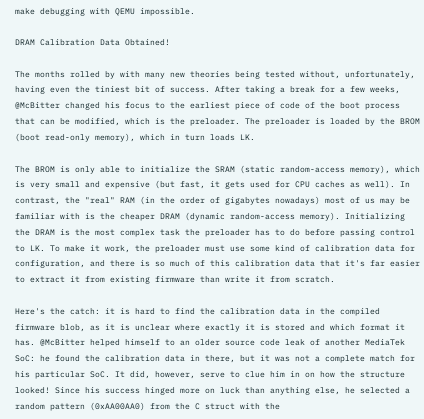make debugging with QEMU impossible.

DRAM Calibration Data Obtained!

The months rolled by with many new theories being tested without, unfortunately, having even the tiniest bit of success. After taking a break for a few weeks, @McBitter changed his focus to the earliest piece of code of the boot process that can be modified, which is the preloader. The preloader is loaded by the BROM (boot read-only memory), which in turn loads LK.

The BROM is only able to initialize the SRAM (static random-access memory), which is very small and expensive (but fast, it gets used for CPU caches as well). In contrast, the "real" RAM (in the order of gigabytes nowadays) most of us may be familiar with is the cheaper DRAM (dynamic random-access memory). Initializing the DRAM is the most complex task the preloader has to do before passing control to LK. To make it work, the preloader must use some kind of calibration data for configuration, and there is so much of this calibration data that it's far easier to extract it from existing firmware than write it from scratch.

Here's the catch: it is hard to find the calibration data in the compiled firmware blob, as it is unclear where exactly it is stored and which format it has. @McBitter helped himself to an older source code leak of another MediaTek SoC: he found the calibration data in there, but it was not a complete match for his particular SoC. It did, however, serve to clue him in on how the structure looked! Since his success hinged more on luck than anything else, he selected a random pattern (0xAA00AA0) from the C struct with the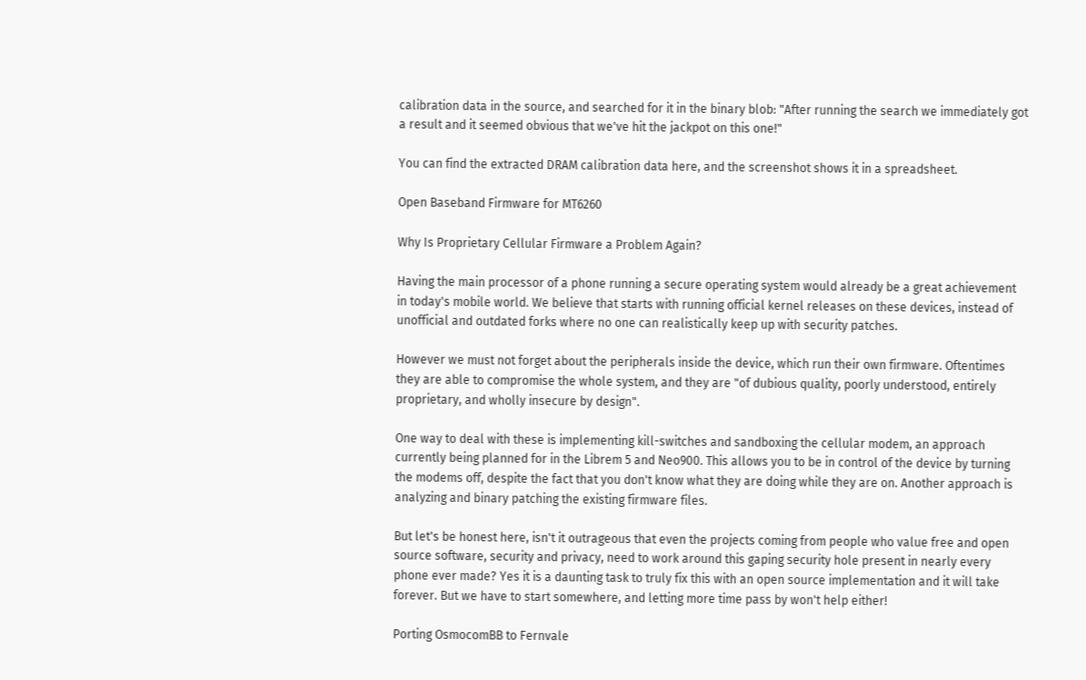calibration data in the source, and searched for it in the binary blob: "After running the search we immediately got a result and it seemed obvious that we've hit the jackpot on this one!"

You can find the extracted DRAM calibration data here, and the screenshot shows it in a spreadsheet.

Open Baseband Firmware for MT6260

Why Is Proprietary Cellular Firmware a Problem Again?

Having the main processor of a phone running a secure operating system would already be a great achievement in today's mobile world. We believe that starts with running official kernel releases on these devices, instead of unofficial and outdated forks where no one can realistically keep up with security patches.

However we must not forget about the peripherals inside the device, which run their own firmware. Oftentimes they are able to compromise the whole system, and they are "of dubious quality, poorly understood, entirely proprietary, and wholly insecure by design".

One way to deal with these is implementing kill-switches and sandboxing the cellular modem, an approach currently being planned for in the Librem 5 and Neo900. This allows you to be in control of the device by turning the modems off, despite the fact that you don't know what they are doing while they are on. Another approach is analyzing and binary patching the existing firmware files.

But let's be honest here, isn't it outrageous that even the projects coming from people who value free and open source software, security and privacy, need to work around this gaping security hole present in nearly every phone ever made? Yes it is a daunting task to truly fix this with an open source implementation and it will take forever. But we have to start somewhere, and letting more time pass by won't help either!

Porting OsmocomBB to Fernvale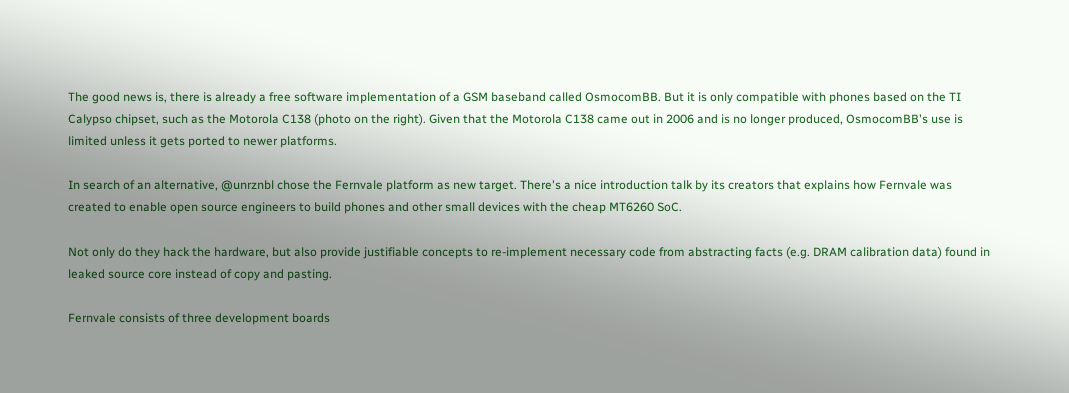The good news is, there is already a free software implementation of a GSM baseband called OsmocomBB. But it is only compatible with phones based on the TI Calypso chipset, such as the Motorola C138 (photo on the right). Given that the Motorola C138 came out in 2006 and is no longer produced, OsmocomBB's use is limited unless it gets ported to newer platforms.

In search of an alternative, @unrznbl chose the Fernvale platform as new target. There's a nice introduction talk by its creators that explains how Fernvale was created to enable open source engineers to build phones and other small devices with the cheap MT6260 SoC.

Not only do they hack the hardware, but also provide justifiable concepts to re-implement necessary code from abstracting facts (e.g. DRAM calibration data) found in leaked source core instead of copy and pasting.

Fernvale consists of three development boards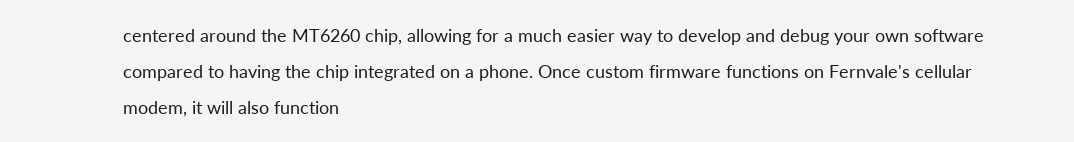centered around the MT6260 chip, allowing for a much easier way to develop and debug your own software compared to having the chip integrated on a phone. Once custom firmware functions on Fernvale's cellular modem, it will also function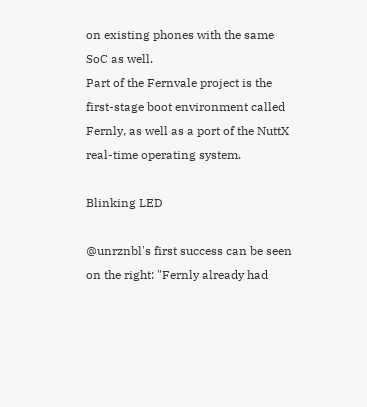on existing phones with the same SoC as well.
Part of the Fernvale project is the first-stage boot environment called Fernly, as well as a port of the NuttX real-time operating system.

Blinking LED

@unrznbl's first success can be seen on the right: "Fernly already had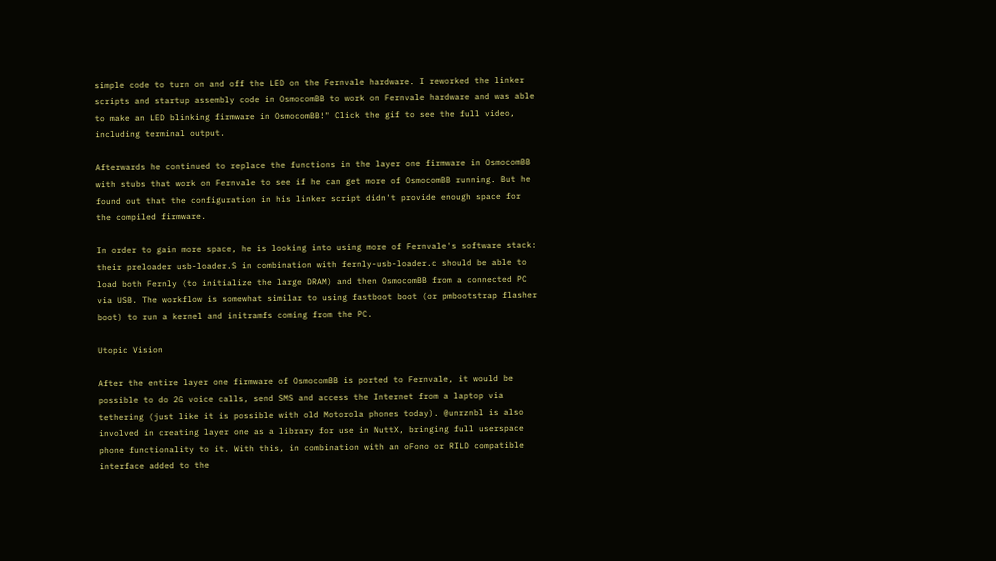simple code to turn on and off the LED on the Fernvale hardware. I reworked the linker scripts and startup assembly code in OsmocomBB to work on Fernvale hardware and was able to make an LED blinking firmware in OsmocomBB!" Click the gif to see the full video, including terminal output.

Afterwards he continued to replace the functions in the layer one firmware in OsmocomBB with stubs that work on Fernvale to see if he can get more of OsmocomBB running. But he found out that the configuration in his linker script didn't provide enough space for the compiled firmware.

In order to gain more space, he is looking into using more of Fernvale's software stack: their preloader usb-loader.S in combination with fernly-usb-loader.c should be able to load both Fernly (to initialize the large DRAM) and then OsmocomBB from a connected PC via USB. The workflow is somewhat similar to using fastboot boot (or pmbootstrap flasher boot) to run a kernel and initramfs coming from the PC.

Utopic Vision

After the entire layer one firmware of OsmocomBB is ported to Fernvale, it would be possible to do 2G voice calls, send SMS and access the Internet from a laptop via tethering (just like it is possible with old Motorola phones today). @unrznbl is also involved in creating layer one as a library for use in NuttX, bringing full userspace phone functionality to it. With this, in combination with an oFono or RILD compatible interface added to the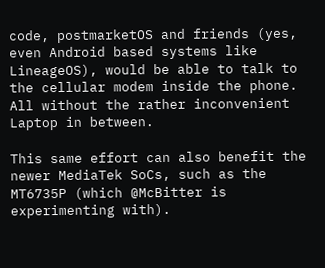code, postmarketOS and friends (yes, even Android based systems like LineageOS), would be able to talk to the cellular modem inside the phone. All without the rather inconvenient Laptop in between.

This same effort can also benefit the newer MediaTek SoCs, such as the MT6735P (which @McBitter is experimenting with).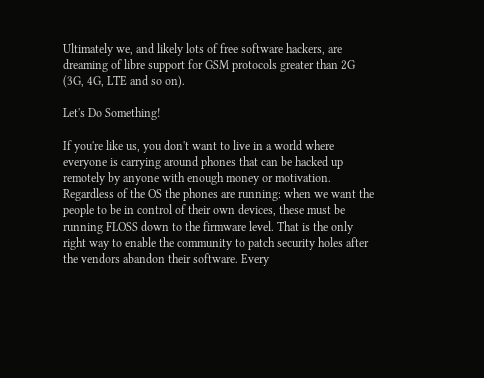Ultimately we, and likely lots of free software hackers, are dreaming of libre support for GSM protocols greater than 2G (3G, 4G, LTE and so on).

Let's Do Something!

If you're like us, you don't want to live in a world where everyone is carrying around phones that can be hacked up remotely by anyone with enough money or motivation. Regardless of the OS the phones are running: when we want the people to be in control of their own devices, these must be running FLOSS down to the firmware level. That is the only right way to enable the community to patch security holes after the vendors abandon their software. Every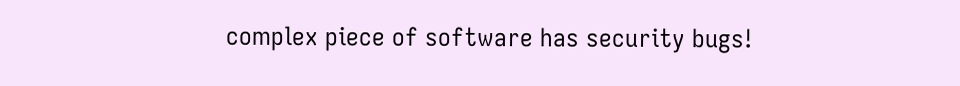complex piece of software has security bugs!